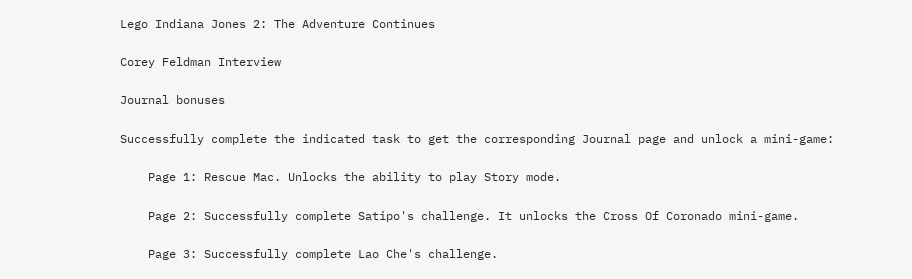Lego Indiana Jones 2: The Adventure Continues

Corey Feldman Interview

Journal bonuses

Successfully complete the indicated task to get the corresponding Journal page and unlock a mini-game:

    Page 1: Rescue Mac. Unlocks the ability to play Story mode.

    Page 2: Successfully complete Satipo's challenge. It unlocks the Cross Of Coronado mini-game.

    Page 3: Successfully complete Lao Che's challenge.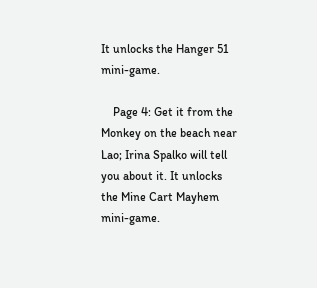It unlocks the Hanger 51 mini-game.

    Page 4: Get it from the Monkey on the beach near Lao; Irina Spalko will tell you about it. It unlocks the Mine Cart Mayhem mini-game.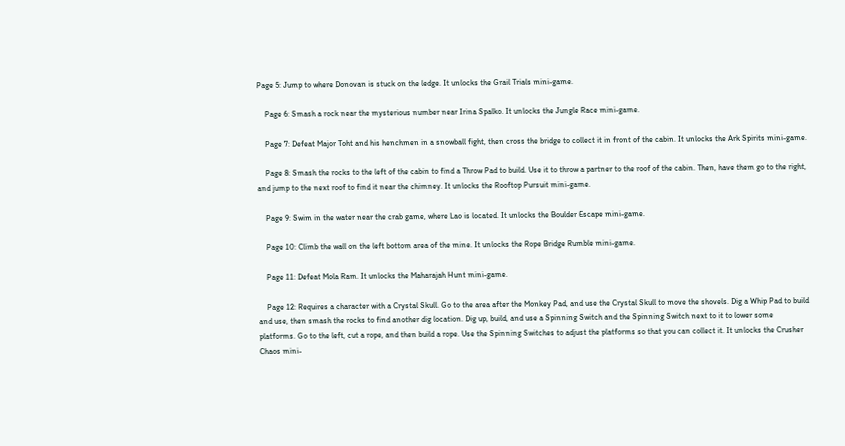Page 5: Jump to where Donovan is stuck on the ledge. It unlocks the Grail Trials mini-game.

    Page 6: Smash a rock near the mysterious number near Irina Spalko. It unlocks the Jungle Race mini-game.

    Page 7: Defeat Major Toht and his henchmen in a snowball fight, then cross the bridge to collect it in front of the cabin. It unlocks the Ark Spirits mini-game.

    Page 8: Smash the rocks to the left of the cabin to find a Throw Pad to build. Use it to throw a partner to the roof of the cabin. Then, have them go to the right, and jump to the next roof to find it near the chimney. It unlocks the Rooftop Pursuit mini-game.

    Page 9: Swim in the water near the crab game, where Lao is located. It unlocks the Boulder Escape mini-game.

    Page 10: Climb the wall on the left bottom area of the mine. It unlocks the Rope Bridge Rumble mini-game.

    Page 11: Defeat Mola Ram. It unlocks the Maharajah Hunt mini-game.

    Page 12: Requires a character with a Crystal Skull. Go to the area after the Monkey Pad, and use the Crystal Skull to move the shovels. Dig a Whip Pad to build and use, then smash the rocks to find another dig location. Dig up, build, and use a Spinning Switch and the Spinning Switch next to it to lower some platforms. Go to the left, cut a rope, and then build a rope. Use the Spinning Switches to adjust the platforms so that you can collect it. It unlocks the Crusher Chaos mini-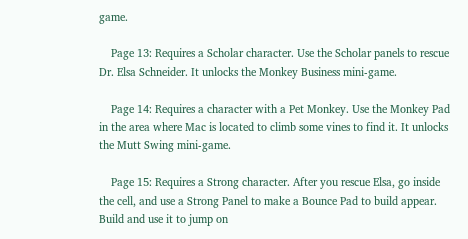game.

    Page 13: Requires a Scholar character. Use the Scholar panels to rescue Dr. Elsa Schneider. It unlocks the Monkey Business mini-game.

    Page 14: Requires a character with a Pet Monkey. Use the Monkey Pad in the area where Mac is located to climb some vines to find it. It unlocks the Mutt Swing mini-game.

    Page 15: Requires a Strong character. After you rescue Elsa, go inside the cell, and use a Strong Panel to make a Bounce Pad to build appear. Build and use it to jump on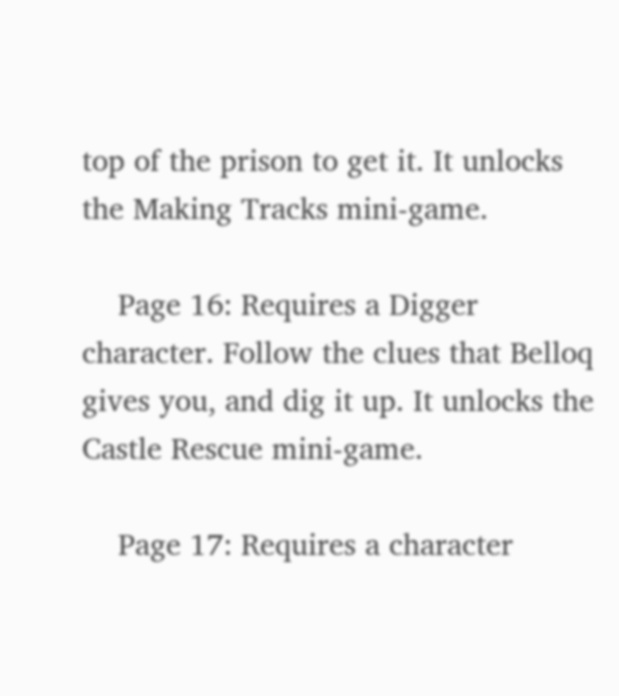top of the prison to get it. It unlocks the Making Tracks mini-game.

    Page 16: Requires a Digger character. Follow the clues that Belloq gives you, and dig it up. It unlocks the Castle Rescue mini-game.

    Page 17: Requires a character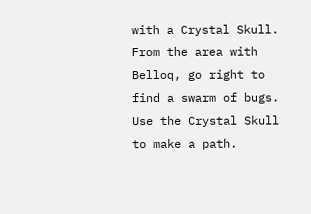with a Crystal Skull. From the area with Belloq, go right to find a swarm of bugs. Use the Crystal Skull to make a path.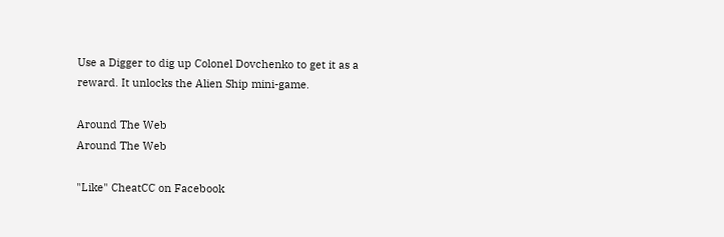Use a Digger to dig up Colonel Dovchenko to get it as a reward. It unlocks the Alien Ship mini-game.

Around The Web
Around The Web

"Like" CheatCC on Facebook